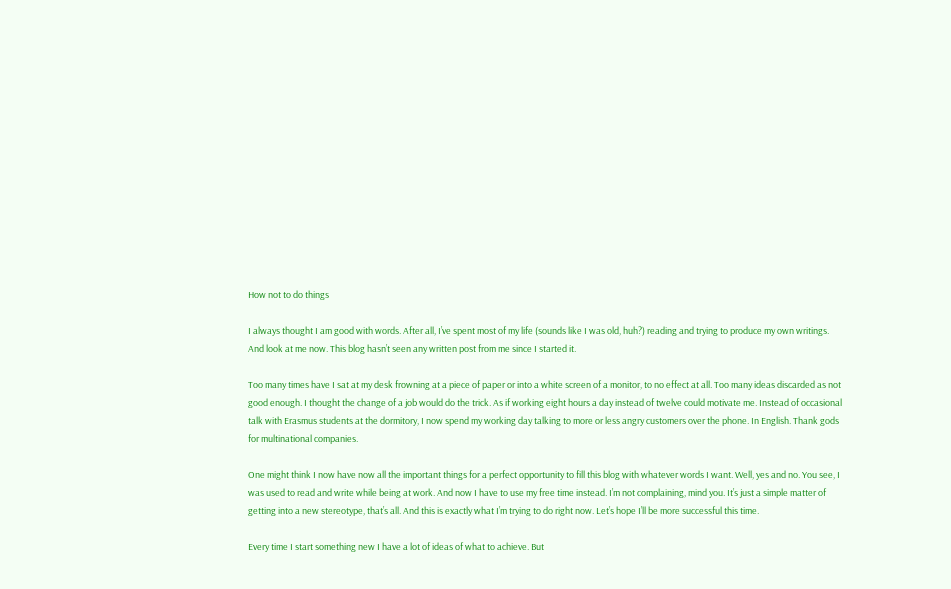How not to do things

I always thought I am good with words. After all, I’ve spent most of my life (sounds like I was old, huh?) reading and trying to produce my own writings. And look at me now. This blog hasn’t seen any written post from me since I started it.

Too many times have I sat at my desk frowning at a piece of paper or into a white screen of a monitor, to no effect at all. Too many ideas discarded as not good enough. I thought the change of a job would do the trick. As if working eight hours a day instead of twelve could motivate me. Instead of occasional talk with Erasmus students at the dormitory, I now spend my working day talking to more or less angry customers over the phone. In English. Thank gods for multinational companies.

One might think I now have now all the important things for a perfect opportunity to fill this blog with whatever words I want. Well, yes and no. You see, I was used to read and write while being at work. And now I have to use my free time instead. I’m not complaining, mind you. It’s just a simple matter of getting into a new stereotype, that’s all. And this is exactly what I’m trying to do right now. Let’s hope I’ll be more successful this time.

Every time I start something new I have a lot of ideas of what to achieve. But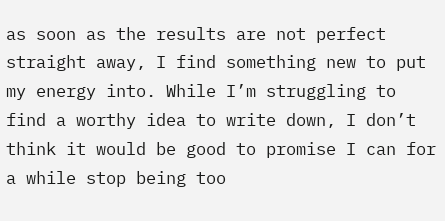as soon as the results are not perfect straight away, I find something new to put my energy into. While I’m struggling to find a worthy idea to write down, I don’t think it would be good to promise I can for a while stop being too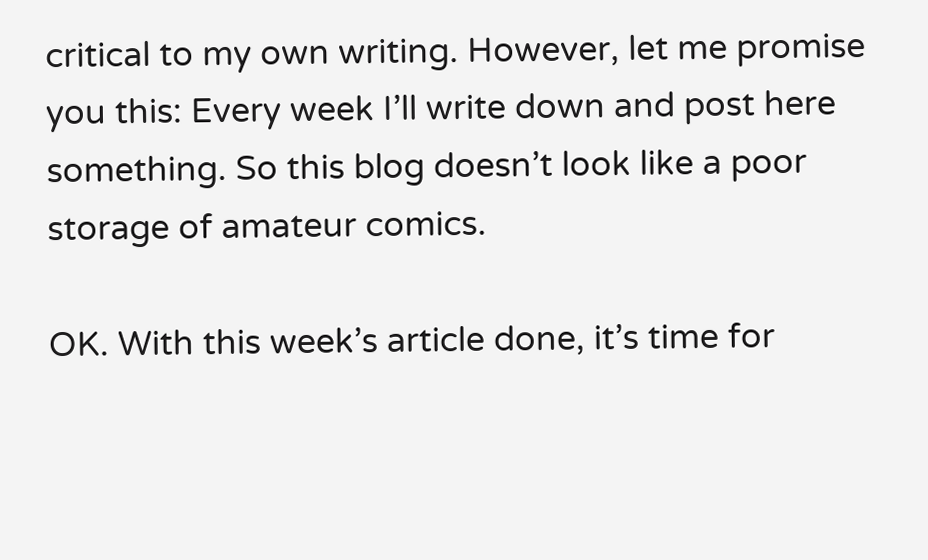critical to my own writing. However, let me promise you this: Every week I’ll write down and post here something. So this blog doesn’t look like a poor storage of amateur comics.

OK. With this week’s article done, it’s time for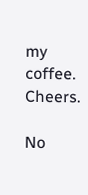my coffee. Cheers.

No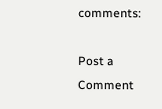comments:

Post a Comment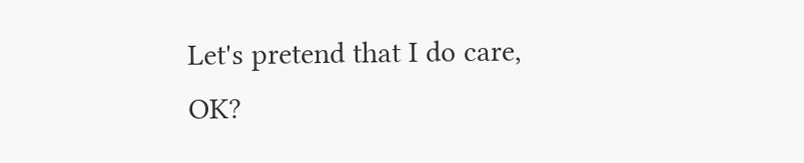Let's pretend that I do care, OK?